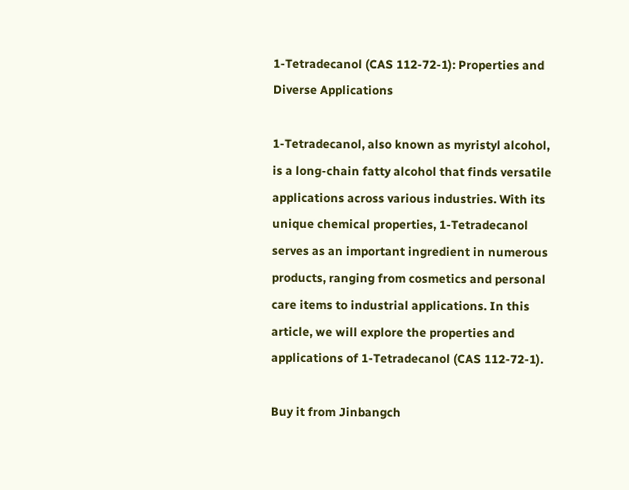1-Tetradecanol (CAS 112-72-1): Properties and Diverse Applications

1-Tetradecanol, also known as myristyl alcohol, is a long-chain fatty alcohol that finds versatile applications across various industries. With its unique chemical properties, 1-Tetradecanol serves as an important ingredient in numerous products, ranging from cosmetics and personal care items to industrial applications. In this article, we will explore the properties and applications of 1-Tetradecanol (CAS 112-72-1).

Buy it from Jinbangch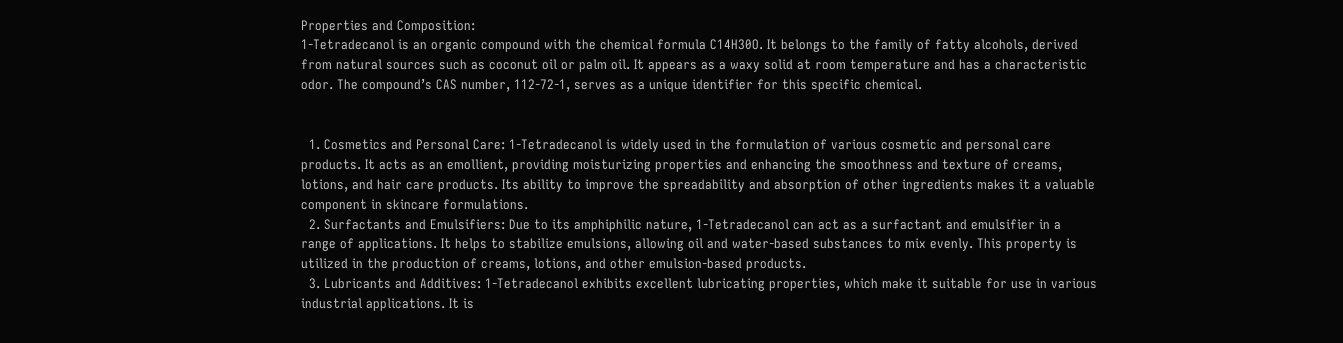Properties and Composition:
1-Tetradecanol is an organic compound with the chemical formula C14H30O. It belongs to the family of fatty alcohols, derived from natural sources such as coconut oil or palm oil. It appears as a waxy solid at room temperature and has a characteristic odor. The compound’s CAS number, 112-72-1, serves as a unique identifier for this specific chemical.


  1. Cosmetics and Personal Care: 1-Tetradecanol is widely used in the formulation of various cosmetic and personal care products. It acts as an emollient, providing moisturizing properties and enhancing the smoothness and texture of creams, lotions, and hair care products. Its ability to improve the spreadability and absorption of other ingredients makes it a valuable component in skincare formulations.
  2. Surfactants and Emulsifiers: Due to its amphiphilic nature, 1-Tetradecanol can act as a surfactant and emulsifier in a range of applications. It helps to stabilize emulsions, allowing oil and water-based substances to mix evenly. This property is utilized in the production of creams, lotions, and other emulsion-based products.
  3. Lubricants and Additives: 1-Tetradecanol exhibits excellent lubricating properties, which make it suitable for use in various industrial applications. It is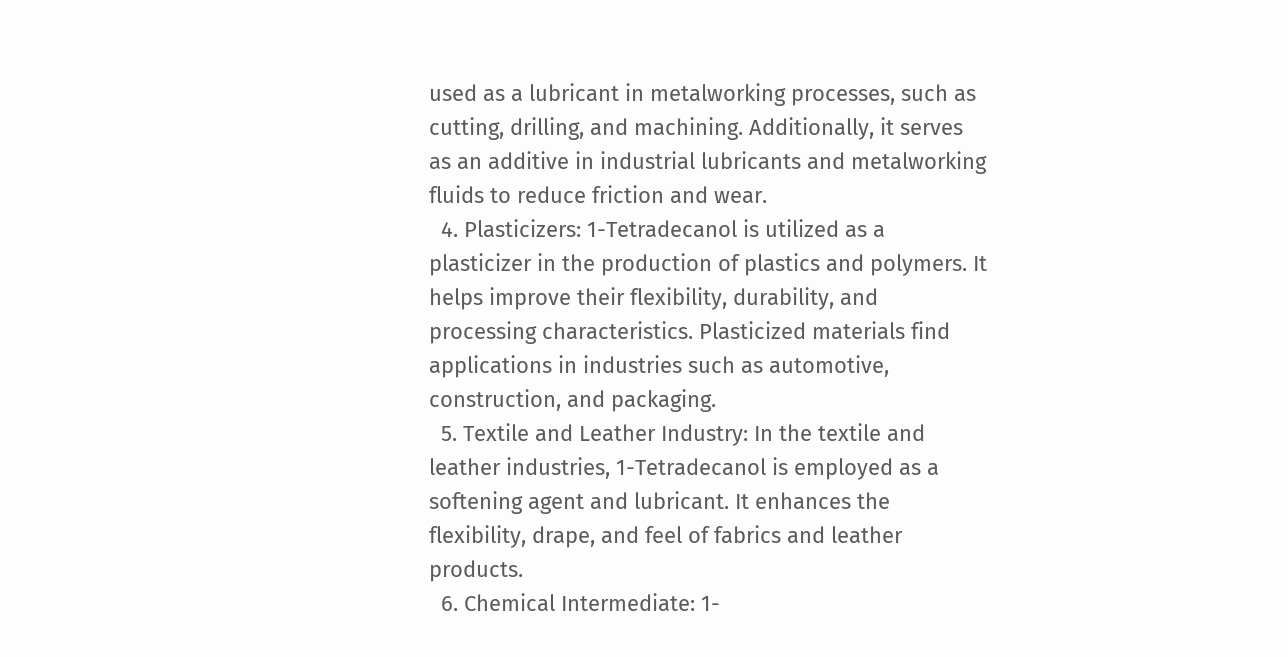used as a lubricant in metalworking processes, such as cutting, drilling, and machining. Additionally, it serves as an additive in industrial lubricants and metalworking fluids to reduce friction and wear.
  4. Plasticizers: 1-Tetradecanol is utilized as a plasticizer in the production of plastics and polymers. It helps improve their flexibility, durability, and processing characteristics. Plasticized materials find applications in industries such as automotive, construction, and packaging.
  5. Textile and Leather Industry: In the textile and leather industries, 1-Tetradecanol is employed as a softening agent and lubricant. It enhances the flexibility, drape, and feel of fabrics and leather products.
  6. Chemical Intermediate: 1-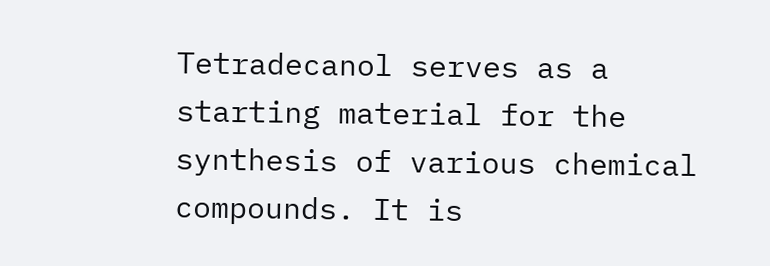Tetradecanol serves as a starting material for the synthesis of various chemical compounds. It is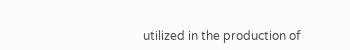utilized in the production of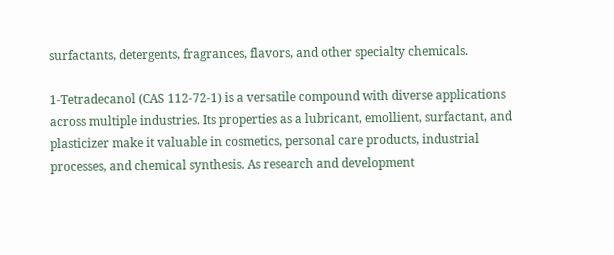surfactants, detergents, fragrances, flavors, and other specialty chemicals.

1-Tetradecanol (CAS 112-72-1) is a versatile compound with diverse applications across multiple industries. Its properties as a lubricant, emollient, surfactant, and plasticizer make it valuable in cosmetics, personal care products, industrial processes, and chemical synthesis. As research and development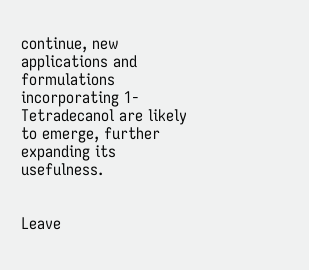continue, new applications and formulations incorporating 1-Tetradecanol are likely to emerge, further expanding its usefulness.


Leave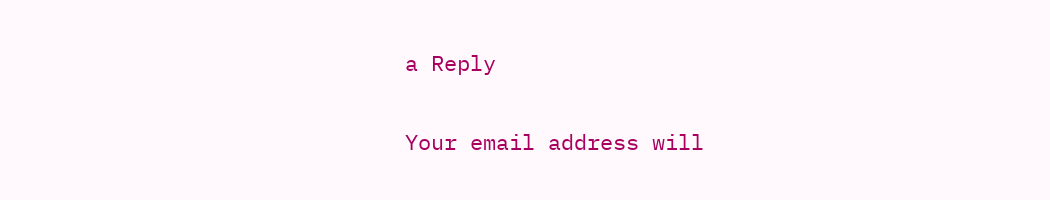a Reply

Your email address will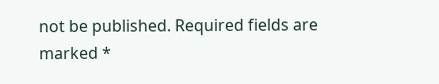not be published. Required fields are marked *